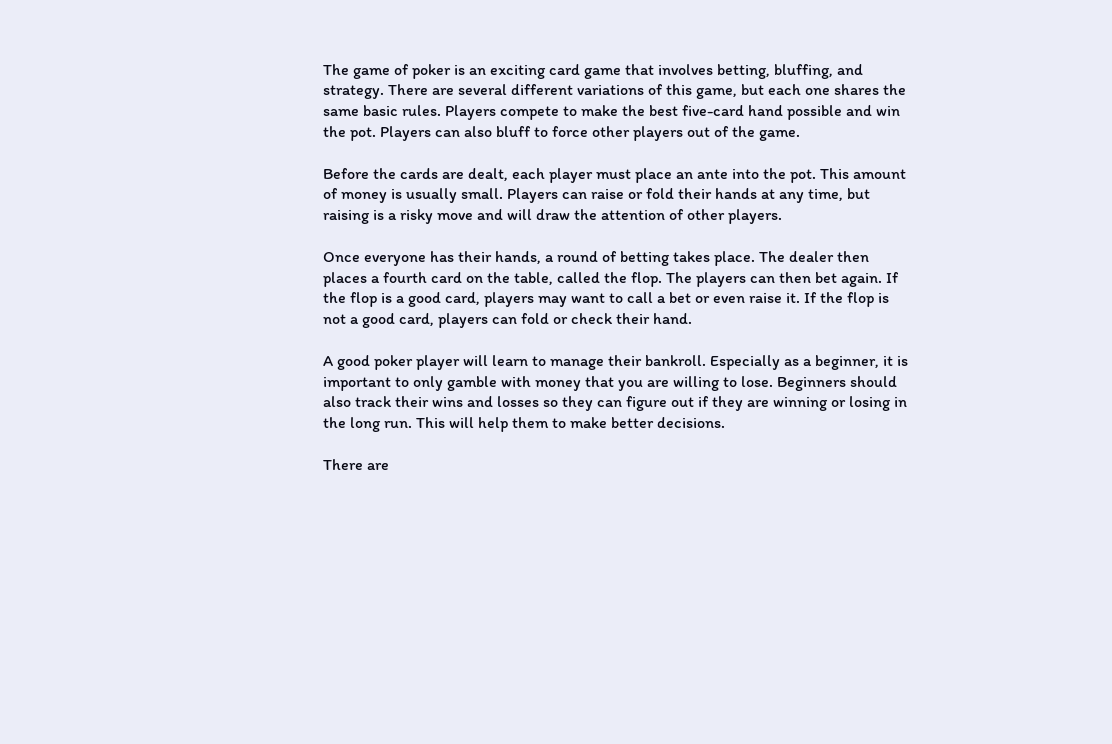The game of poker is an exciting card game that involves betting, bluffing, and strategy. There are several different variations of this game, but each one shares the same basic rules. Players compete to make the best five-card hand possible and win the pot. Players can also bluff to force other players out of the game.

Before the cards are dealt, each player must place an ante into the pot. This amount of money is usually small. Players can raise or fold their hands at any time, but raising is a risky move and will draw the attention of other players.

Once everyone has their hands, a round of betting takes place. The dealer then places a fourth card on the table, called the flop. The players can then bet again. If the flop is a good card, players may want to call a bet or even raise it. If the flop is not a good card, players can fold or check their hand.

A good poker player will learn to manage their bankroll. Especially as a beginner, it is important to only gamble with money that you are willing to lose. Beginners should also track their wins and losses so they can figure out if they are winning or losing in the long run. This will help them to make better decisions.

There are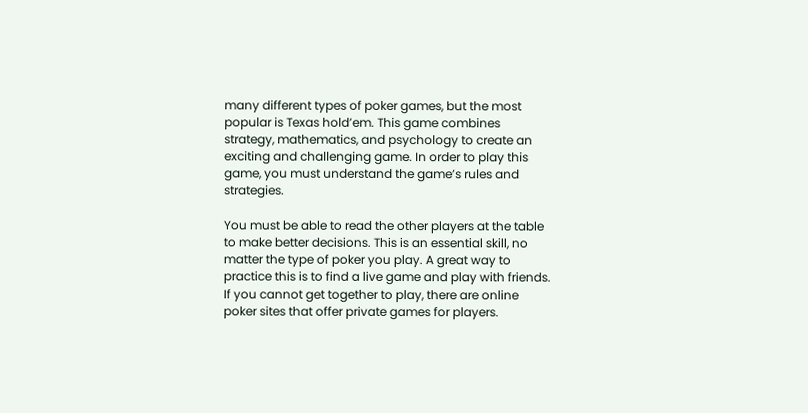many different types of poker games, but the most popular is Texas hold’em. This game combines strategy, mathematics, and psychology to create an exciting and challenging game. In order to play this game, you must understand the game’s rules and strategies.

You must be able to read the other players at the table to make better decisions. This is an essential skill, no matter the type of poker you play. A great way to practice this is to find a live game and play with friends. If you cannot get together to play, there are online poker sites that offer private games for players.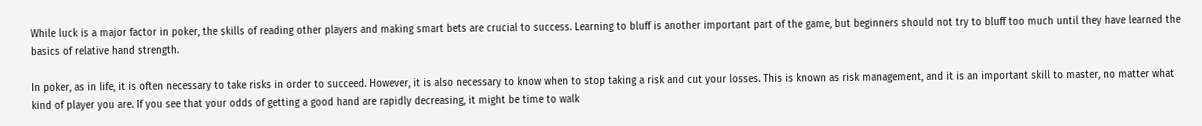While luck is a major factor in poker, the skills of reading other players and making smart bets are crucial to success. Learning to bluff is another important part of the game, but beginners should not try to bluff too much until they have learned the basics of relative hand strength.

In poker, as in life, it is often necessary to take risks in order to succeed. However, it is also necessary to know when to stop taking a risk and cut your losses. This is known as risk management, and it is an important skill to master, no matter what kind of player you are. If you see that your odds of getting a good hand are rapidly decreasing, it might be time to walk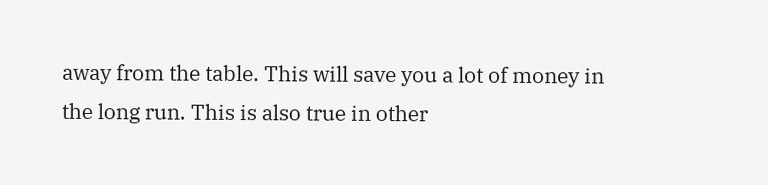away from the table. This will save you a lot of money in the long run. This is also true in other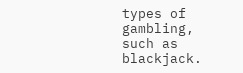types of gambling, such as blackjack.